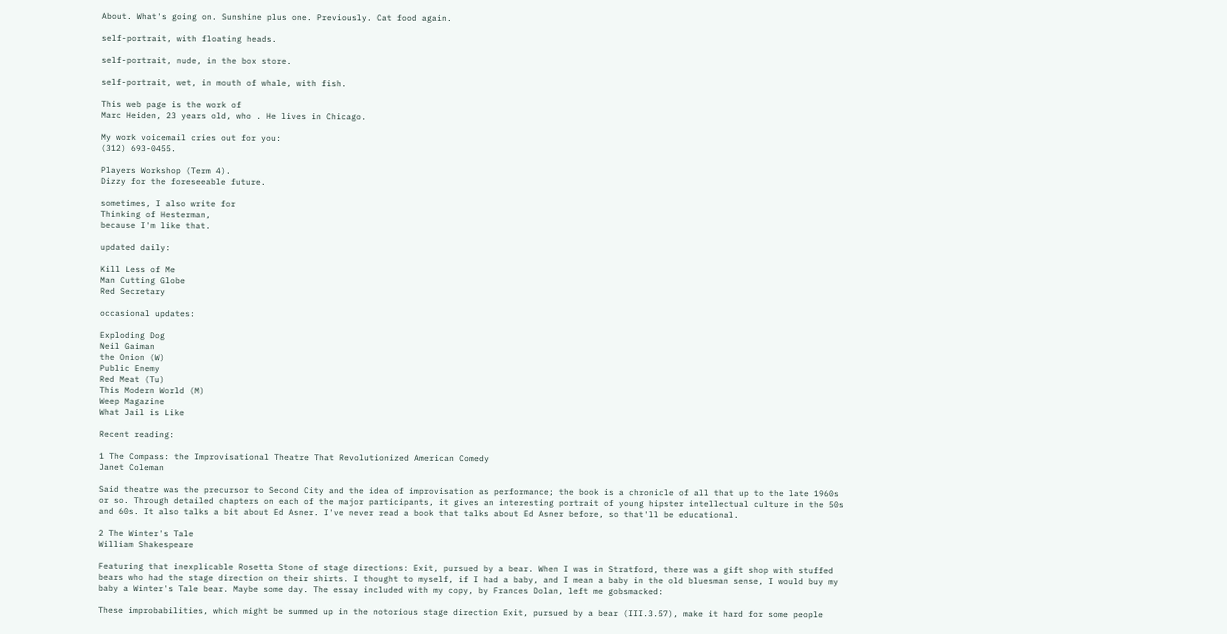About. What's going on. Sunshine plus one. Previously. Cat food again.

self-portrait, with floating heads.

self-portrait, nude, in the box store.

self-portrait, wet, in mouth of whale, with fish.

This web page is the work of
Marc Heiden, 23 years old, who . He lives in Chicago.

My work voicemail cries out for you:
(312) 693-0455.

Players Workshop (Term 4).
Dizzy for the foreseeable future.

sometimes, I also write for
Thinking of Hesterman,
because I'm like that.

updated daily:

Kill Less of Me
Man Cutting Globe
Red Secretary

occasional updates:

Exploding Dog
Neil Gaiman
the Onion (W)
Public Enemy
Red Meat (Tu)
This Modern World (M)
Weep Magazine
What Jail is Like

Recent reading:

1 The Compass: the Improvisational Theatre That Revolutionized American Comedy
Janet Coleman

Said theatre was the precursor to Second City and the idea of improvisation as performance; the book is a chronicle of all that up to the late 1960s or so. Through detailed chapters on each of the major participants, it gives an interesting portrait of young hipster intellectual culture in the 50s and 60s. It also talks a bit about Ed Asner. I've never read a book that talks about Ed Asner before, so that'll be educational.

2 The Winter's Tale
William Shakespeare

Featuring that inexplicable Rosetta Stone of stage directions: Exit, pursued by a bear. When I was in Stratford, there was a gift shop with stuffed bears who had the stage direction on their shirts. I thought to myself, if I had a baby, and I mean a baby in the old bluesman sense, I would buy my baby a Winter's Tale bear. Maybe some day. The essay included with my copy, by Frances Dolan, left me gobsmacked:

These improbabilities, which might be summed up in the notorious stage direction Exit, pursued by a bear (III.3.57), make it hard for some people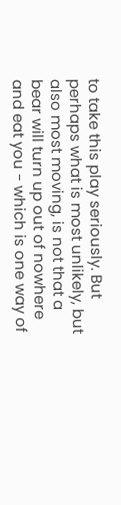to take this play seriously. But perhaps what is most unlikely, but also most moving, is not that a bear will turn up out of nowhere and eat you - which is one way of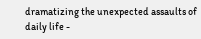dramatizing the unexpected assaults of daily life -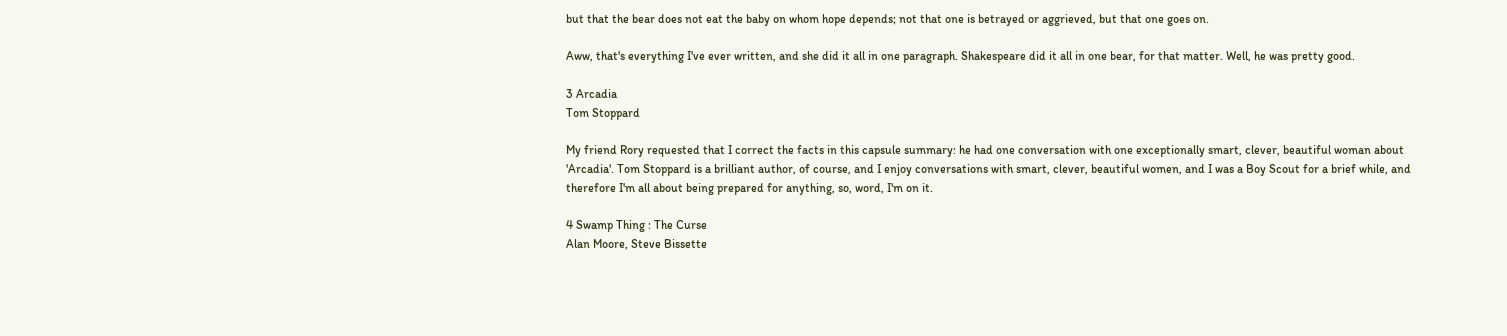but that the bear does not eat the baby on whom hope depends; not that one is betrayed or aggrieved, but that one goes on.

Aww, that's everything I've ever written, and she did it all in one paragraph. Shakespeare did it all in one bear, for that matter. Well, he was pretty good.

3 Arcadia
Tom Stoppard

My friend Rory requested that I correct the facts in this capsule summary: he had one conversation with one exceptionally smart, clever, beautiful woman about 'Arcadia'. Tom Stoppard is a brilliant author, of course, and I enjoy conversations with smart, clever, beautiful women, and I was a Boy Scout for a brief while, and therefore I'm all about being prepared for anything, so, word, I'm on it.

4 Swamp Thing : The Curse
Alan Moore, Steve Bissette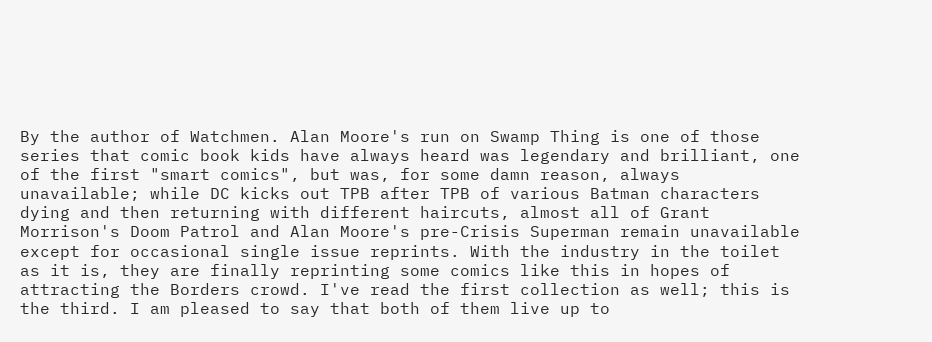By the author of Watchmen. Alan Moore's run on Swamp Thing is one of those series that comic book kids have always heard was legendary and brilliant, one of the first "smart comics", but was, for some damn reason, always unavailable; while DC kicks out TPB after TPB of various Batman characters dying and then returning with different haircuts, almost all of Grant Morrison's Doom Patrol and Alan Moore's pre-Crisis Superman remain unavailable except for occasional single issue reprints. With the industry in the toilet as it is, they are finally reprinting some comics like this in hopes of attracting the Borders crowd. I've read the first collection as well; this is the third. I am pleased to say that both of them live up to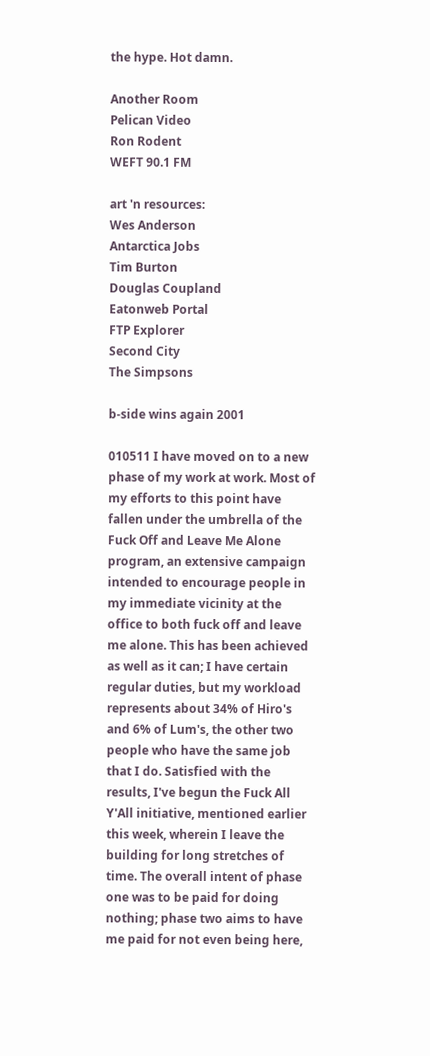the hype. Hot damn.

Another Room
Pelican Video
Ron Rodent
WEFT 90.1 FM

art 'n resources:
Wes Anderson
Antarctica Jobs
Tim Burton
Douglas Coupland
Eatonweb Portal
FTP Explorer
Second City
The Simpsons

b-side wins again 2001

010511 I have moved on to a new phase of my work at work. Most of my efforts to this point have fallen under the umbrella of the Fuck Off and Leave Me Alone program, an extensive campaign intended to encourage people in my immediate vicinity at the office to both fuck off and leave me alone. This has been achieved as well as it can; I have certain regular duties, but my workload represents about 34% of Hiro's and 6% of Lum's, the other two people who have the same job that I do. Satisfied with the results, I've begun the Fuck All Y'All initiative, mentioned earlier this week, wherein I leave the building for long stretches of time. The overall intent of phase one was to be paid for doing nothing; phase two aims to have me paid for not even being here,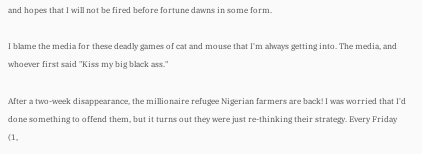and hopes that I will not be fired before fortune dawns in some form.

I blame the media for these deadly games of cat and mouse that I'm always getting into. The media, and whoever first said "Kiss my big black ass."

After a two-week disappearance, the millionaire refugee Nigerian farmers are back! I was worried that I'd done something to offend them, but it turns out they were just re-thinking their strategy. Every Friday (1,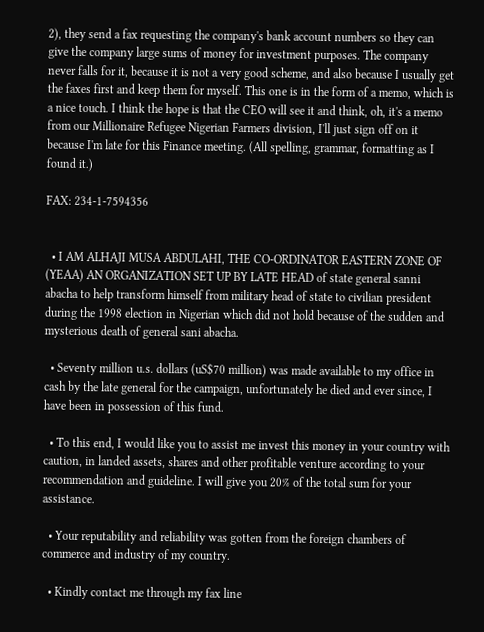2), they send a fax requesting the company's bank account numbers so they can give the company large sums of money for investment purposes. The company never falls for it, because it is not a very good scheme, and also because I usually get the faxes first and keep them for myself. This one is in the form of a memo, which is a nice touch. I think the hope is that the CEO will see it and think, oh, it's a memo from our Millionaire Refugee Nigerian Farmers division, I'll just sign off on it because I'm late for this Finance meeting. (All spelling, grammar, formatting as I found it.)

FAX: 234-1-7594356


  • I AM ALHAJI MUSA ABDULAHI, THE CO-ORDINATOR EASTERN ZONE OF (YEAA) AN ORGANIZATION SET UP BY LATE HEAD of state general sanni abacha to help transform himself from military head of state to civilian president during the 1998 election in Nigerian which did not hold because of the sudden and mysterious death of general sani abacha.

  • Seventy million u.s. dollars (uS$70 million) was made available to my office in cash by the late general for the campaign, unfortunately he died and ever since, I have been in possession of this fund.

  • To this end, I would like you to assist me invest this money in your country with caution, in landed assets, shares and other profitable venture according to your recommendation and guideline. I will give you 20% of the total sum for your assistance.

  • Your reputability and reliability was gotten from the foreign chambers of commerce and industry of my country.

  • Kindly contact me through my fax line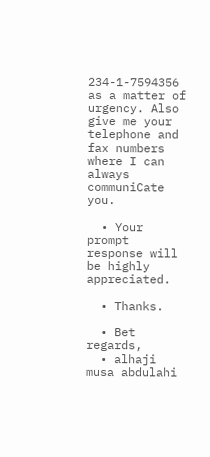234-1-7594356 as a matter of urgency. Also give me your telephone and fax numbers where I can always communiCate you.

  • Your prompt response will be highly appreciated.

  • Thanks.

  • Bet regards,
  • alhaji musa abdulahi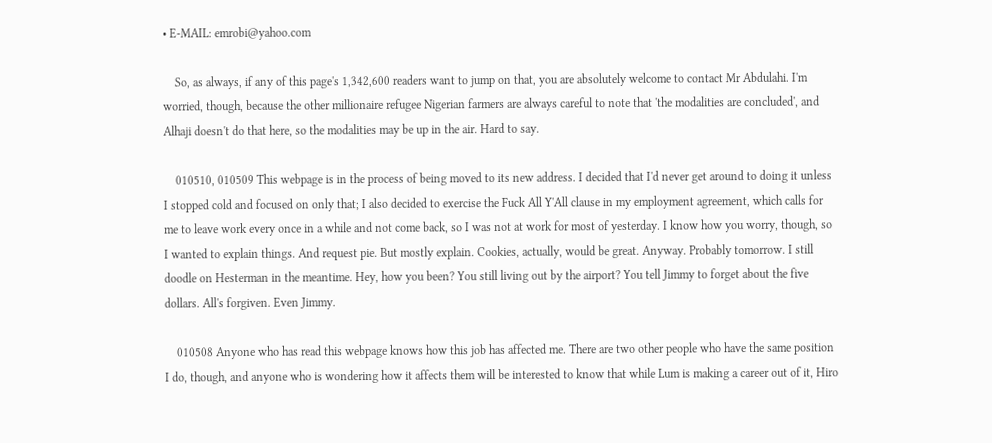• E-MAIL: emrobi@yahoo.com

    So, as always, if any of this page's 1,342,600 readers want to jump on that, you are absolutely welcome to contact Mr Abdulahi. I'm worried, though, because the other millionaire refugee Nigerian farmers are always careful to note that 'the modalities are concluded', and Alhaji doesn't do that here, so the modalities may be up in the air. Hard to say.

    010510, 010509 This webpage is in the process of being moved to its new address. I decided that I'd never get around to doing it unless I stopped cold and focused on only that; I also decided to exercise the Fuck All Y'All clause in my employment agreement, which calls for me to leave work every once in a while and not come back, so I was not at work for most of yesterday. I know how you worry, though, so I wanted to explain things. And request pie. But mostly explain. Cookies, actually, would be great. Anyway. Probably tomorrow. I still doodle on Hesterman in the meantime. Hey, how you been? You still living out by the airport? You tell Jimmy to forget about the five dollars. All's forgiven. Even Jimmy.

    010508 Anyone who has read this webpage knows how this job has affected me. There are two other people who have the same position I do, though, and anyone who is wondering how it affects them will be interested to know that while Lum is making a career out of it, Hiro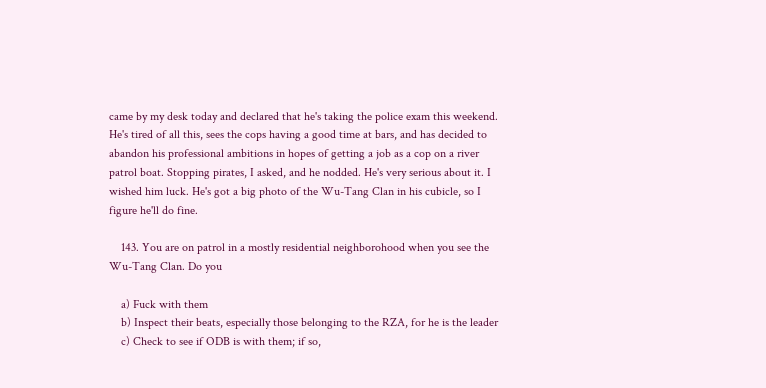came by my desk today and declared that he's taking the police exam this weekend. He's tired of all this, sees the cops having a good time at bars, and has decided to abandon his professional ambitions in hopes of getting a job as a cop on a river patrol boat. Stopping pirates, I asked, and he nodded. He's very serious about it. I wished him luck. He's got a big photo of the Wu-Tang Clan in his cubicle, so I figure he'll do fine.

    143. You are on patrol in a mostly residential neighborohood when you see the Wu-Tang Clan. Do you

    a) Fuck with them
    b) Inspect their beats, especially those belonging to the RZA, for he is the leader
    c) Check to see if ODB is with them; if so,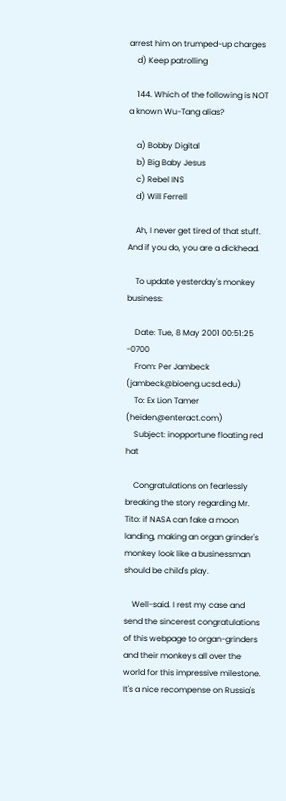arrest him on trumped-up charges
    d) Keep patrolling

    144. Which of the following is NOT a known Wu-Tang alias?

    a) Bobby Digital
    b) Big Baby Jesus
    c) Rebel INS
    d) Will Ferrell

    Ah, I never get tired of that stuff. And if you do, you are a dickhead.

    To update yesterday's monkey business:

    Date: Tue, 8 May 2001 00:51:25 -0700
    From: Per Jambeck (jambeck@bioeng.ucsd.edu)
    To: Ex Lion Tamer (heiden@enteract.com)
    Subject: inopportune floating red hat

    Congratulations on fearlessly breaking the story regarding Mr. Tito: if NASA can fake a moon landing, making an organ grinder's monkey look like a businessman should be child's play.

    Well-said. I rest my case and send the sincerest congratulations of this webpage to organ-grinders and their monkeys all over the world for this impressive milestone. It's a nice recompense on Russia's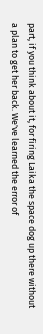part, if you think about it, for firing Laika the space dog up there without a plan to get her back. We've learned the error of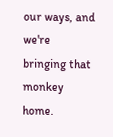our ways, and we're bringing that monkey home.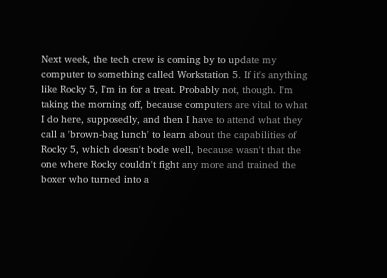Next week, the tech crew is coming by to update my computer to something called Workstation 5. If it's anything like Rocky 5, I'm in for a treat. Probably not, though. I'm taking the morning off, because computers are vital to what I do here, supposedly, and then I have to attend what they call a 'brown-bag lunch' to learn about the capabilities of Rocky 5, which doesn't bode well, because wasn't that the one where Rocky couldn't fight any more and trained the boxer who turned into a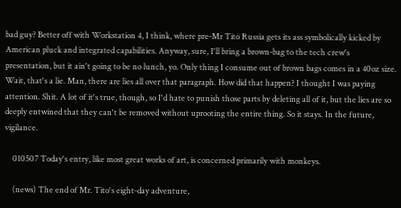bad guy? Better off with Workstation 4, I think, where pre-Mr Tito Russia gets its ass symbolically kicked by American pluck and integrated capabilities. Anyway, sure, I'll bring a brown-bag to the tech crew's presentation, but it ain't going to be no lunch, yo. Only thing I consume out of brown bags comes in a 40oz size. Wait, that's a lie. Man, there are lies all over that paragraph. How did that happen? I thought I was paying attention. Shit. A lot of it's true, though, so I'd hate to punish those parts by deleting all of it, but the lies are so deeply entwined that they can't be removed without uprooting the entire thing. So it stays. In the future, vigilance.

    010507 Today's entry, like most great works of art, is concerned primarily with monkeys.

    (news) The end of Mr. Tito's eight-day adventure,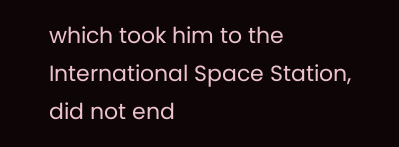which took him to the International Space Station, did not end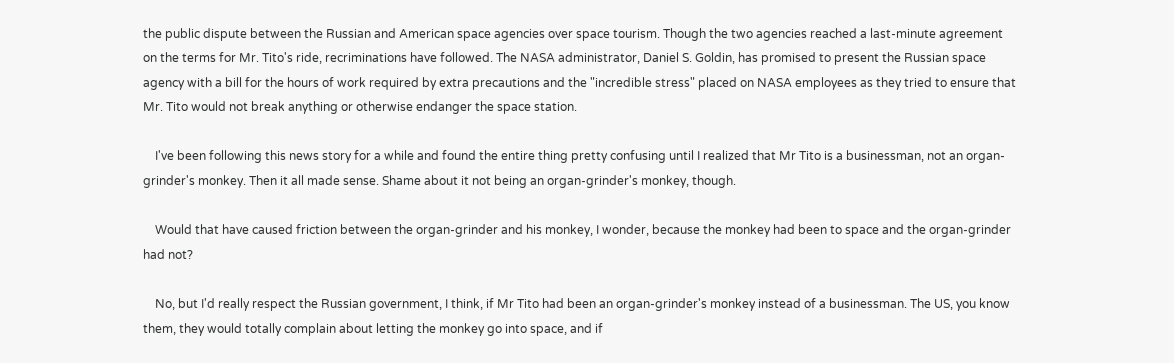the public dispute between the Russian and American space agencies over space tourism. Though the two agencies reached a last-minute agreement on the terms for Mr. Tito's ride, recriminations have followed. The NASA administrator, Daniel S. Goldin, has promised to present the Russian space agency with a bill for the hours of work required by extra precautions and the "incredible stress" placed on NASA employees as they tried to ensure that Mr. Tito would not break anything or otherwise endanger the space station.

    I've been following this news story for a while and found the entire thing pretty confusing until I realized that Mr Tito is a businessman, not an organ-grinder's monkey. Then it all made sense. Shame about it not being an organ-grinder's monkey, though.

    Would that have caused friction between the organ-grinder and his monkey, I wonder, because the monkey had been to space and the organ-grinder had not?

    No, but I'd really respect the Russian government, I think, if Mr Tito had been an organ-grinder's monkey instead of a businessman. The US, you know them, they would totally complain about letting the monkey go into space, and if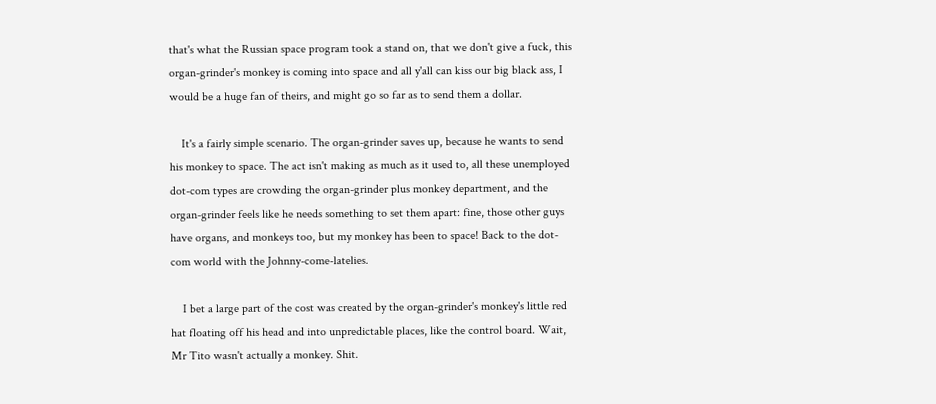that's what the Russian space program took a stand on, that we don't give a fuck, this organ-grinder's monkey is coming into space and all y'all can kiss our big black ass, I would be a huge fan of theirs, and might go so far as to send them a dollar.

    It's a fairly simple scenario. The organ-grinder saves up, because he wants to send his monkey to space. The act isn't making as much as it used to, all these unemployed dot-com types are crowding the organ-grinder plus monkey department, and the organ-grinder feels like he needs something to set them apart: fine, those other guys have organs, and monkeys too, but my monkey has been to space! Back to the dot-com world with the Johnny-come-latelies.

    I bet a large part of the cost was created by the organ-grinder's monkey's little red hat floating off his head and into unpredictable places, like the control board. Wait, Mr Tito wasn't actually a monkey. Shit.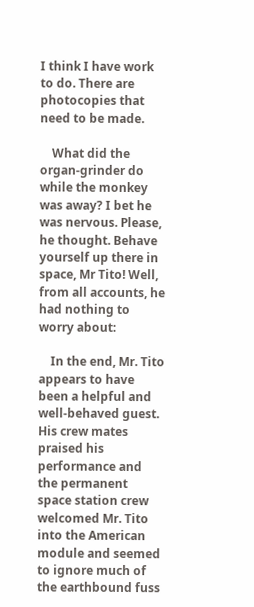I think I have work to do. There are photocopies that need to be made.

    What did the organ-grinder do while the monkey was away? I bet he was nervous. Please, he thought. Behave yourself up there in space, Mr Tito! Well, from all accounts, he had nothing to worry about:

    In the end, Mr. Tito appears to have been a helpful and well-behaved guest. His crew mates praised his performance and the permanent space station crew welcomed Mr. Tito into the American module and seemed to ignore much of the earthbound fuss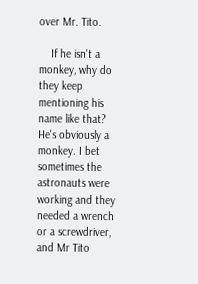over Mr. Tito.

    If he isn't a monkey, why do they keep mentioning his name like that? He's obviously a monkey. I bet sometimes the astronauts were working and they needed a wrench or a screwdriver, and Mr Tito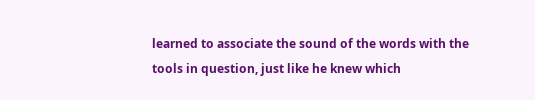learned to associate the sound of the words with the tools in question, just like he knew which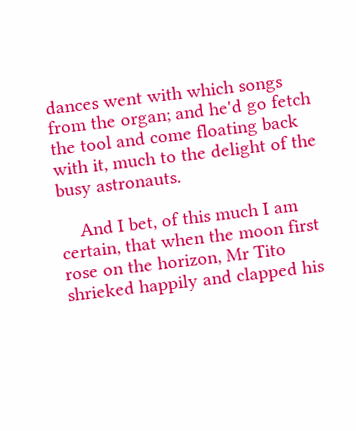dances went with which songs from the organ; and he'd go fetch the tool and come floating back with it, much to the delight of the busy astronauts.

    And I bet, of this much I am certain, that when the moon first rose on the horizon, Mr Tito shrieked happily and clapped his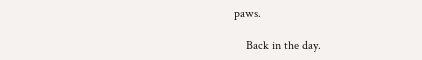paws.

    Back in the day.